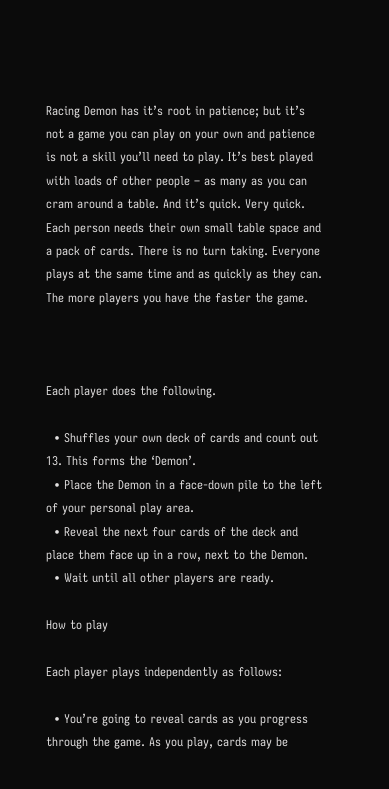Racing Demon has it’s root in patience; but it’s not a game you can play on your own and patience is not a skill you’ll need to play. It’s best played with loads of other people – as many as you can cram around a table. And it’s quick. Very quick.  Each person needs their own small table space and a pack of cards. There is no turn taking. Everyone plays at the same time and as quickly as they can. The more players you have the faster the game.



Each player does the following.

  • Shuffles your own deck of cards and count out 13. This forms the ‘Demon’.
  • Place the Demon in a face-down pile to the left of your personal play area.
  • Reveal the next four cards of the deck and place them face up in a row, next to the Demon.
  • Wait until all other players are ready.

How to play

Each player plays independently as follows:

  • You’re going to reveal cards as you progress through the game. As you play, cards may be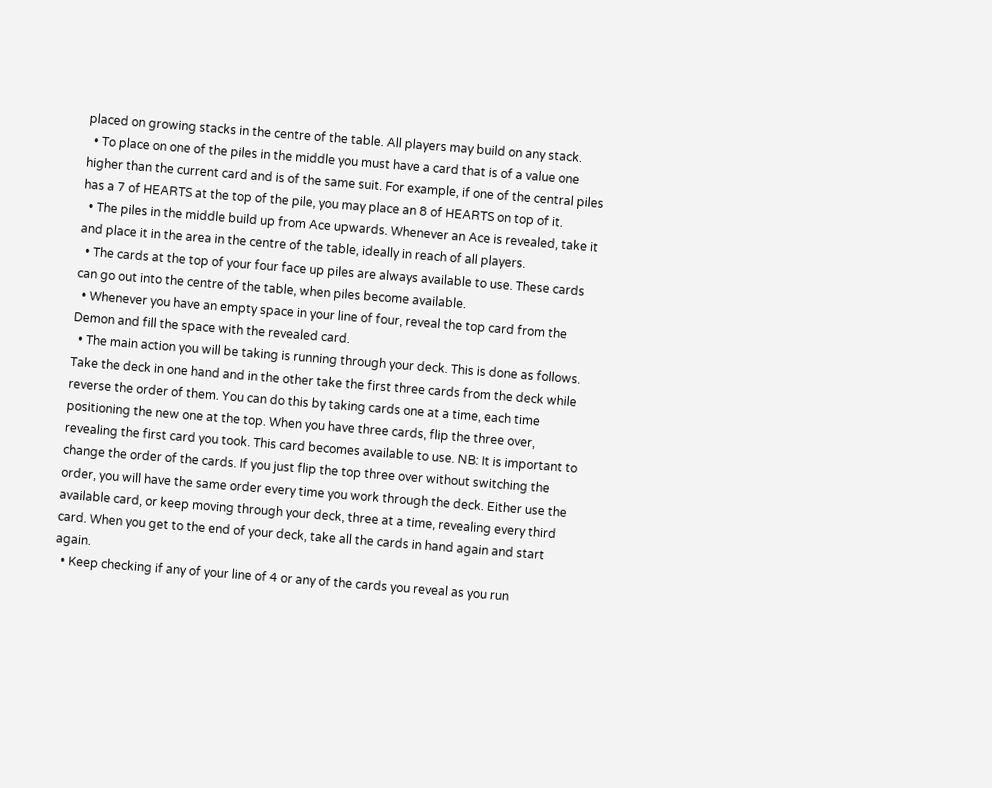placed on growing stacks in the centre of the table. All players may build on any stack.
  • To place on one of the piles in the middle you must have a card that is of a value one higher than the current card and is of the same suit. For example, if one of the central piles has a 7 of HEARTS at the top of the pile, you may place an 8 of HEARTS on top of it.
  • The piles in the middle build up from Ace upwards. Whenever an Ace is revealed, take it and place it in the area in the centre of the table, ideally in reach of all players.
  • The cards at the top of your four face up piles are always available to use. These cards can go out into the centre of the table, when piles become available.
  • Whenever you have an empty space in your line of four, reveal the top card from the Demon and fill the space with the revealed card.
  • The main action you will be taking is running through your deck. This is done as follows. Take the deck in one hand and in the other take the first three cards from the deck while reverse the order of them. You can do this by taking cards one at a time, each time positioning the new one at the top. When you have three cards, flip the three over, revealing the first card you took. This card becomes available to use. NB: It is important to change the order of the cards. If you just flip the top three over without switching the order, you will have the same order every time you work through the deck. Either use the available card, or keep moving through your deck, three at a time, revealing every third card. When you get to the end of your deck, take all the cards in hand again and start again.
  • Keep checking if any of your line of 4 or any of the cards you reveal as you run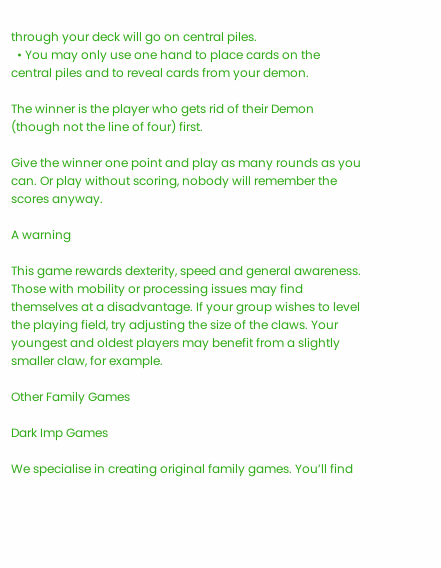through your deck will go on central piles.
  • You may only use one hand to place cards on the central piles and to reveal cards from your demon.

The winner is the player who gets rid of their Demon (though not the line of four) first.

Give the winner one point and play as many rounds as you can. Or play without scoring, nobody will remember the scores anyway.

A warning

This game rewards dexterity, speed and general awareness. Those with mobility or processing issues may find themselves at a disadvantage. If your group wishes to level the playing field, try adjusting the size of the claws. Your youngest and oldest players may benefit from a slightly smaller claw, for example.

Other Family Games

Dark Imp Games

We specialise in creating original family games. You’ll find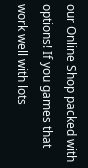our Online Shop packed with options! If you games that work well with lots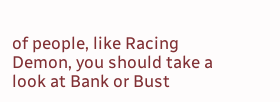of people, like Racing Demon, you should take a look at Bank or Bust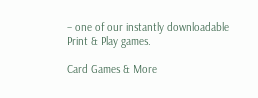– one of our instantly downloadable Print & Play games.

Card Games & More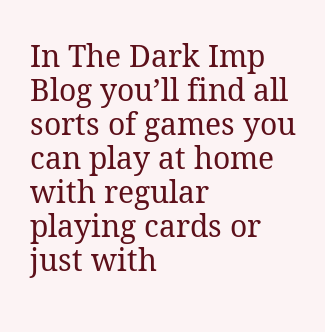In The Dark Imp Blog you’ll find all sorts of games you can play at home with regular playing cards or just with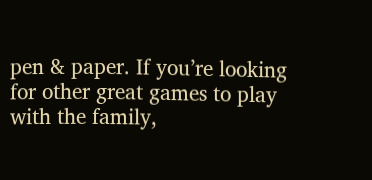pen & paper. If you’re looking for other great games to play with the family,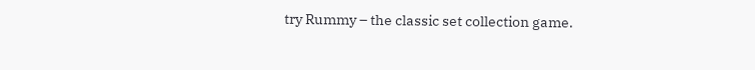try Rummy – the classic set collection game.